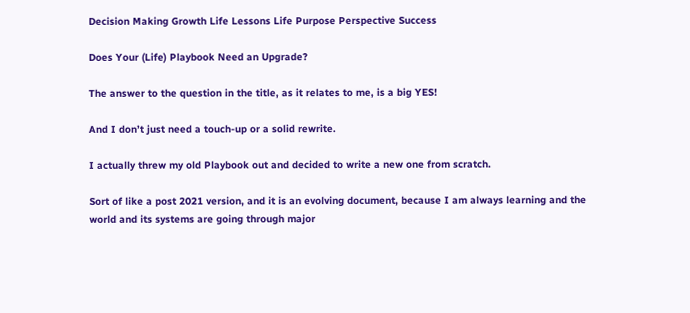Decision Making Growth Life Lessons Life Purpose Perspective Success

Does Your (Life) Playbook Need an Upgrade?

The answer to the question in the title, as it relates to me, is a big YES!

And I don’t just need a touch-up or a solid rewrite.

I actually threw my old Playbook out and decided to write a new one from scratch.

Sort of like a post 2021 version, and it is an evolving document, because I am always learning and the world and its systems are going through major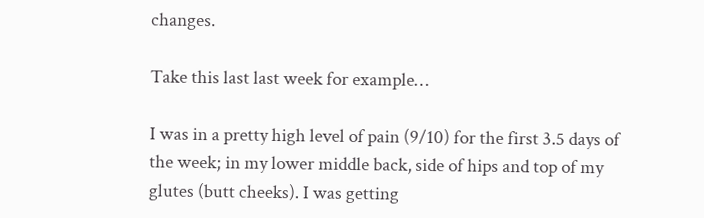changes.

Take this last last week for example…

I was in a pretty high level of pain (9/10) for the first 3.5 days of the week; in my lower middle back, side of hips and top of my glutes (butt cheeks). I was getting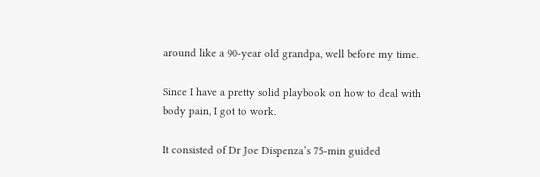around like a 90-year old grandpa, well before my time.

Since I have a pretty solid playbook on how to deal with body pain, I got to work.

It consisted of Dr Joe Dispenza’s 75-min guided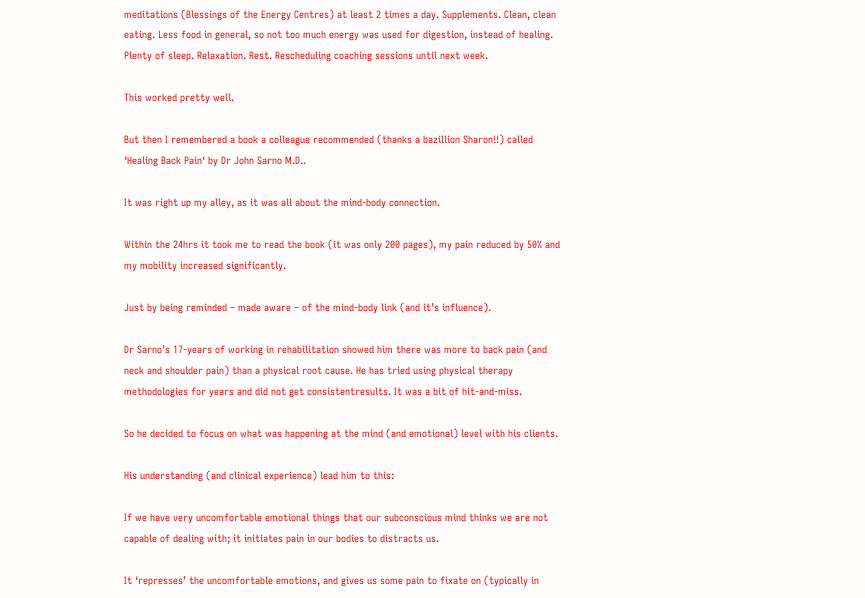meditations (Blessings of the Energy Centres) at least 2 times a day. Supplements. Clean, clean eating. Less food in general, so not too much energy was used for digestion, instead of healing. Plenty of sleep. Relaxation. Rest. Rescheduling coaching sessions until next week.

This worked pretty well.

But then I remembered a book a colleague recommended (thanks a bazillion Sharon!!) called ‘Healing Back Pain‘ by Dr John Sarno M.D..

It was right up my alley, as it was all about the mind-body connection.

Within the 24hrs it took me to read the book (it was only 200 pages), my pain reduced by 50% and my mobility increased significantly.

Just by being reminded – made aware – of the mind-body link (and it’s influence).

Dr Sarno’s 17-years of working in rehabilitation showed him there was more to back pain (and neck and shoulder pain) than a physical root cause. He has tried using physical therapy methodologies for years and did not get consistentresults. It was a bit of hit-and-miss.

So he decided to focus on what was happening at the mind (and emotional) level with his clients.

His understanding (and clinical experience) lead him to this:

If we have very uncomfortable emotional things that our subconscious mind thinks we are not capable of dealing with; it initiates pain in our bodies to distracts us.

It ‘represses’ the uncomfortable emotions, and gives us some pain to fixate on (typically in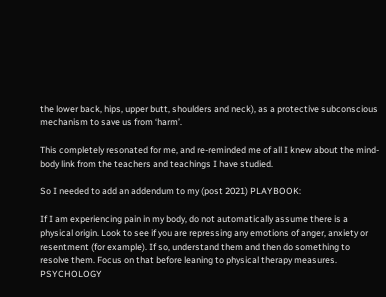the lower back, hips, upper butt, shoulders and neck), as a protective subconscious mechanism to save us from ‘harm’.

This completely resonated for me, and re-reminded me of all I knew about the mind-body link from the teachers and teachings I have studied.

So I needed to add an addendum to my (post 2021) PLAYBOOK:

If I am experiencing pain in my body, do not automatically assume there is a physical origin. Look to see if you are repressing any emotions of anger, anxiety or resentment (for example). If so, understand them and then do something to resolve them. Focus on that before leaning to physical therapy measures. PSYCHOLOGY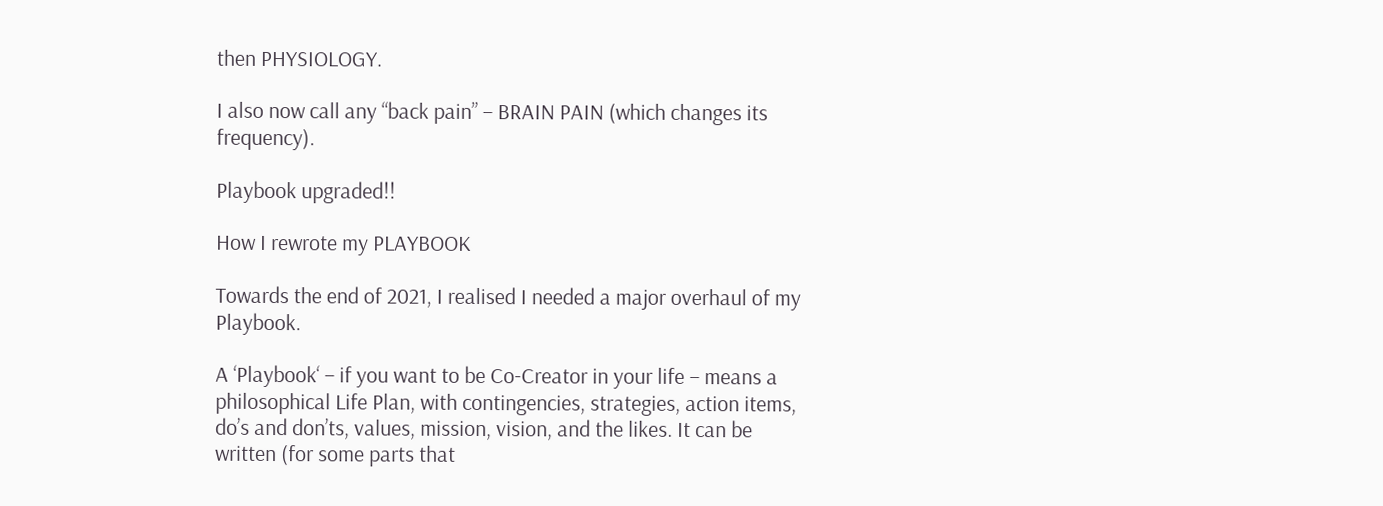then PHYSIOLOGY.

I also now call any “back pain” – BRAIN PAIN (which changes its frequency).

Playbook upgraded!!

How I rewrote my PLAYBOOK

Towards the end of 2021, I realised I needed a major overhaul of my Playbook.

A ‘Playbook‘ – if you want to be Co-Creator in your life – means a philosophical Life Plan, with contingencies, strategies, action items, do’s and don’ts, values, mission, vision, and the likes. It can be written (for some parts that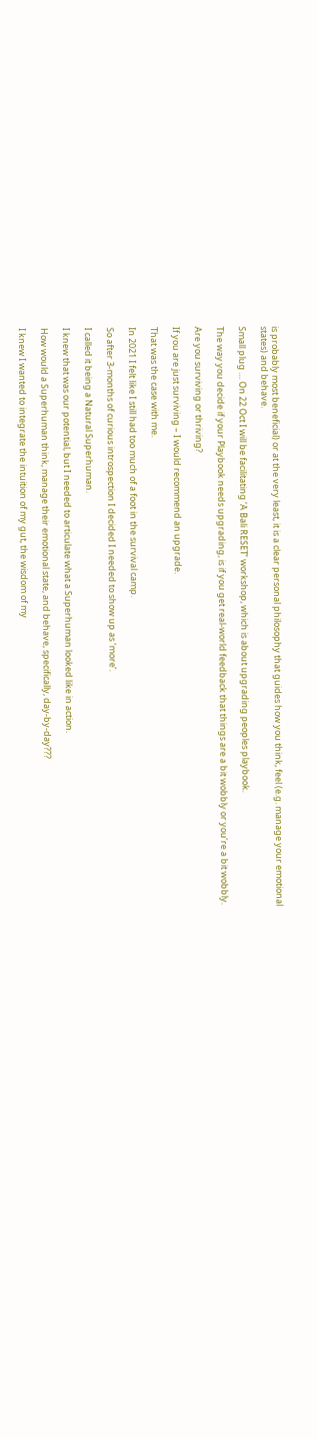is probably most beneficial) or at the very least, it is a clear personal philosophy that guides how you think, feel (e.g. manage your emotional states) and behave.

Small plug … On 22 Oct I will be facilitating ‘A Bali RESET’ workshop, which is about upgrading peoples playbook.

The way you decide if your Playbook needs upgrading, is if you get real-world feedback that things are a bit wobbly or you’re a bit wobbly.

Are you surviving or thriving?

If you are just surviving – I would recommend an upgrade.

That was the case with me.

In 2021 I felt like I still had too much of a foot in the survival camp.

So after 3-months of curious introspection I decided I needed to show up as ‘more’.

I called it being a Natural Superhuman.

I knew that was our potential, but I needed to articulate what a Superhuman looked like in action.

How would a Superhuman think, manage their emotional state, and behave, specifically, day-by-day???

I knew I wanted to integrate the intuition of my gut, the wisdom of my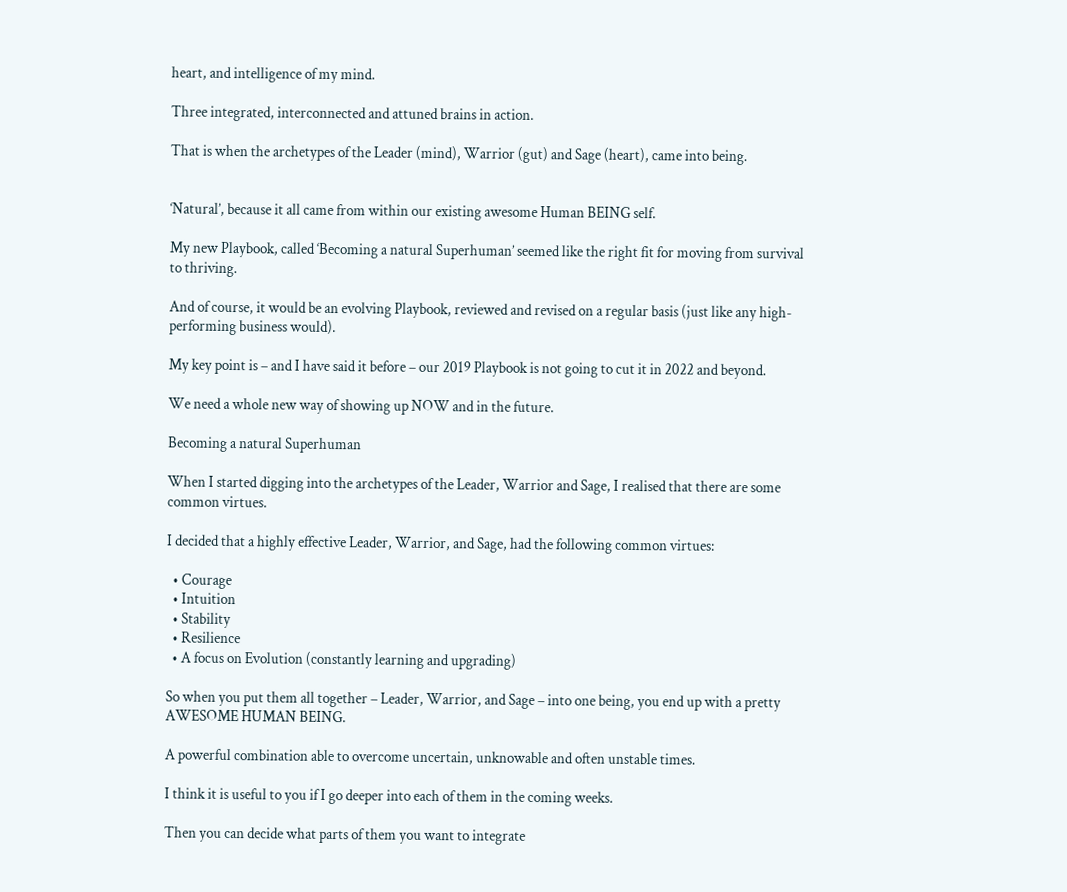heart, and intelligence of my mind.

Three integrated, interconnected and attuned brains in action.

That is when the archetypes of the Leader (mind), Warrior (gut) and Sage (heart), came into being.


‘Natural’, because it all came from within our existing awesome Human BEING self.

My new Playbook, called ‘Becoming a natural Superhuman’ seemed like the right fit for moving from survival to thriving.

And of course, it would be an evolving Playbook, reviewed and revised on a regular basis (just like any high-performing business would).

My key point is – and I have said it before – our 2019 Playbook is not going to cut it in 2022 and beyond.

We need a whole new way of showing up NOW and in the future.

Becoming a natural Superhuman

When I started digging into the archetypes of the Leader, Warrior and Sage, I realised that there are some common virtues.

I decided that a highly effective Leader, Warrior, and Sage, had the following common virtues:

  • Courage
  • Intuition
  • Stability
  • Resilience
  • A focus on Evolution (constantly learning and upgrading)

So when you put them all together – Leader, Warrior, and Sage – into one being, you end up with a pretty AWESOME HUMAN BEING.

A powerful combination able to overcome uncertain, unknowable and often unstable times.

I think it is useful to you if I go deeper into each of them in the coming weeks.

Then you can decide what parts of them you want to integrate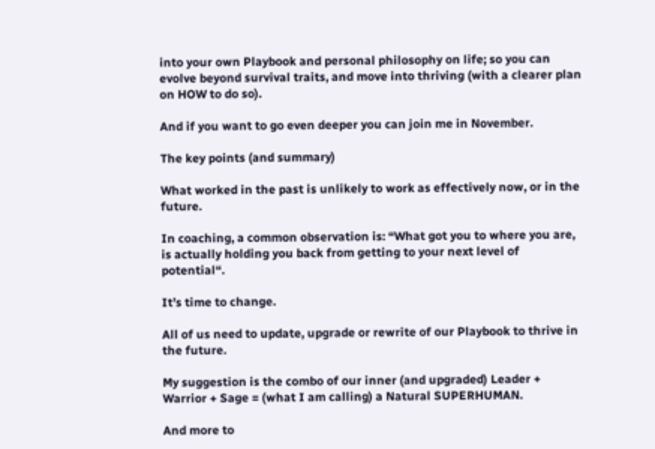into your own Playbook and personal philosophy on life; so you can evolve beyond survival traits, and move into thriving (with a clearer plan on HOW to do so).

And if you want to go even deeper you can join me in November.

The key points (and summary)

What worked in the past is unlikely to work as effectively now, or in the future.

In coaching, a common observation is: “What got you to where you are, is actually holding you back from getting to your next level of potential“.

It’s time to change.

All of us need to update, upgrade or rewrite of our Playbook to thrive in the future.

My suggestion is the combo of our inner (and upgraded) Leader + Warrior + Sage = (what I am calling) a Natural SUPERHUMAN.

And more to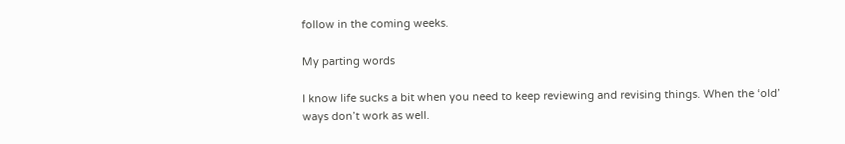follow in the coming weeks.

My parting words

I know life sucks a bit when you need to keep reviewing and revising things. When the ‘old’ ways don’t work as well.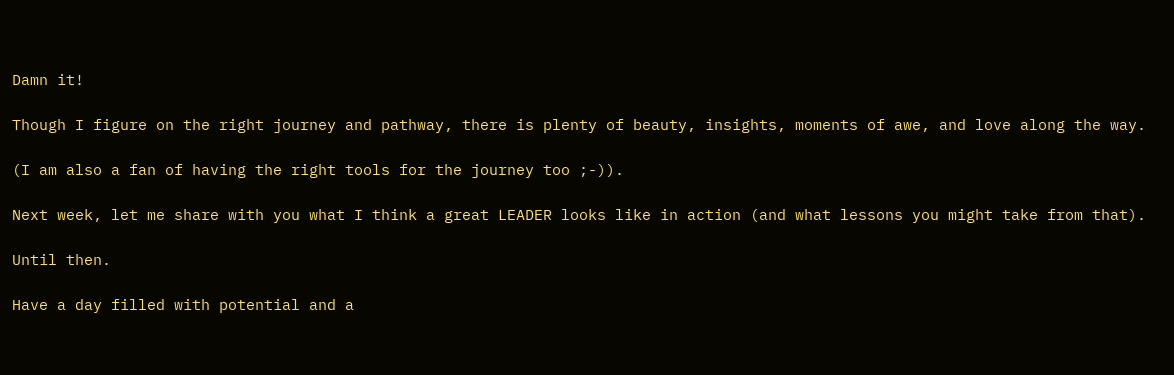Damn it!

Though I figure on the right journey and pathway, there is plenty of beauty, insights, moments of awe, and love along the way.

(I am also a fan of having the right tools for the journey too ;-)).

Next week, let me share with you what I think a great LEADER looks like in action (and what lessons you might take from that).

Until then.

Have a day filled with potential and a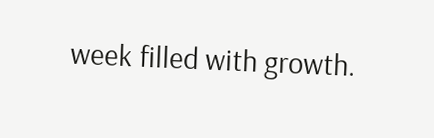week filled with growth.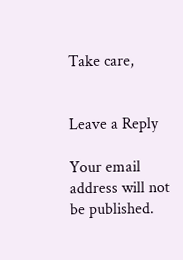Take care,


Leave a Reply

Your email address will not be published.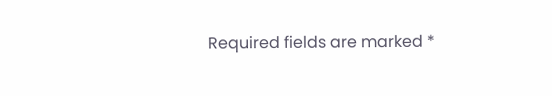Required fields are marked *